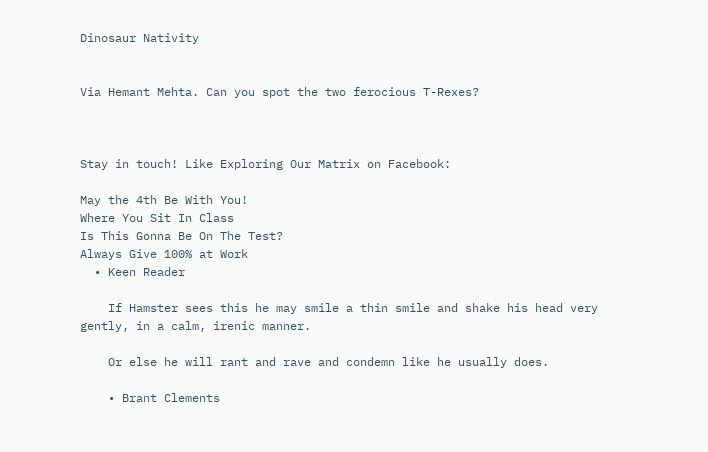Dinosaur Nativity


Via Hemant Mehta. Can you spot the two ferocious T-Rexes?



Stay in touch! Like Exploring Our Matrix on Facebook:

May the 4th Be With You!
Where You Sit In Class
Is This Gonna Be On The Test?
Always Give 100% at Work
  • Keen Reader

    If Hamster sees this he may smile a thin smile and shake his head very gently, in a calm, irenic manner.

    Or else he will rant and rave and condemn like he usually does.

    • Brant Clements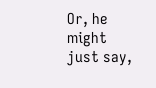Or, he might just say,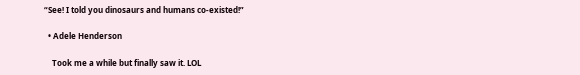“See! I told you dinosaurs and humans co-existed!”

  • Adele Henderson

    Took me a while but finally saw it. LOL